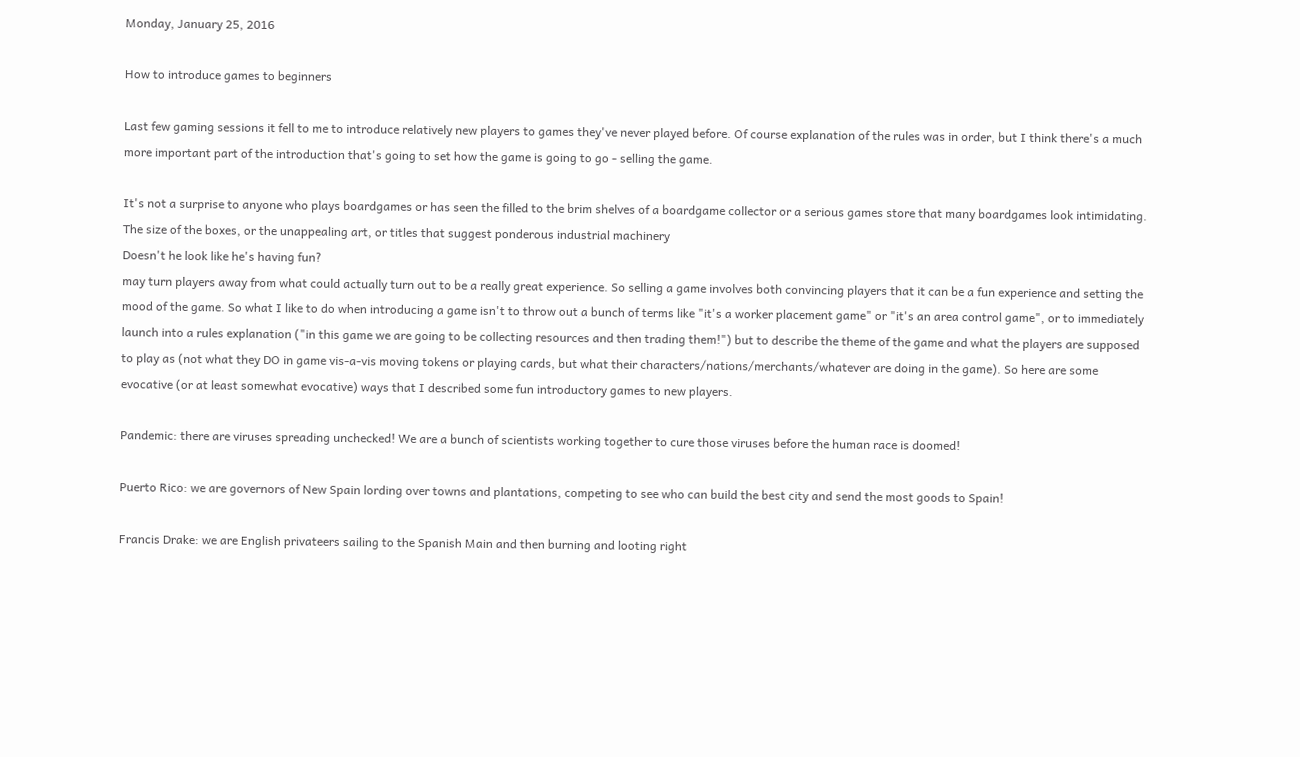Monday, January 25, 2016

How to introduce games to beginners

Last few gaming sessions it fell to me to introduce relatively new players to games they've never played before. Of course explanation of the rules was in order, but I think there's a much more important part of the introduction that's going to set how the game is going to go - selling the game.

It's not a surprise to anyone who plays boardgames or has seen the filled to the brim shelves of a boardgame collector or a serious games store that many boardgames look intimidating. The size of the boxes, or the unappealing art, or titles that suggest ponderous industrial machinery
Doesn't he look like he's having fun?
may turn players away from what could actually turn out to be a really great experience. So selling a game involves both convincing players that it can be a fun experience and setting the mood of the game. So what I like to do when introducing a game isn't to throw out a bunch of terms like "it's a worker placement game" or "it's an area control game", or to immediately launch into a rules explanation ("in this game we are going to be collecting resources and then trading them!") but to describe the theme of the game and what the players are supposed to play as (not what they DO in game vis-a-vis moving tokens or playing cards, but what their characters/nations/merchants/whatever are doing in the game). So here are some evocative (or at least somewhat evocative) ways that I described some fun introductory games to new players.

Pandemic: there are viruses spreading unchecked! We are a bunch of scientists working together to cure those viruses before the human race is doomed!

Puerto Rico: we are governors of New Spain lording over towns and plantations, competing to see who can build the best city and send the most goods to Spain!

Francis Drake: we are English privateers sailing to the Spanish Main and then burning and looting right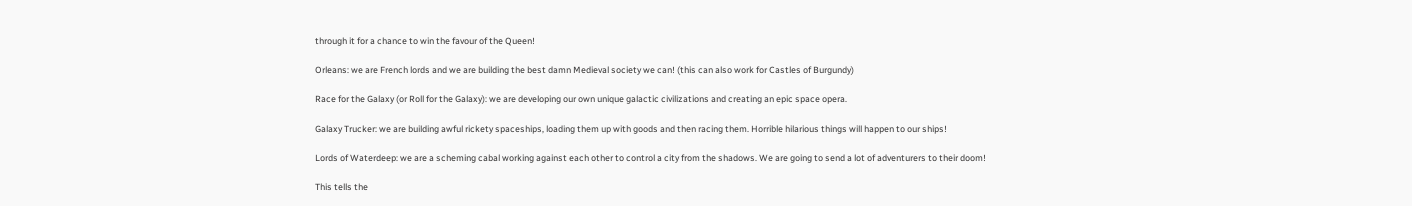through it for a chance to win the favour of the Queen!

Orleans: we are French lords and we are building the best damn Medieval society we can! (this can also work for Castles of Burgundy)

Race for the Galaxy (or Roll for the Galaxy): we are developing our own unique galactic civilizations and creating an epic space opera.

Galaxy Trucker: we are building awful rickety spaceships, loading them up with goods and then racing them. Horrible hilarious things will happen to our ships!

Lords of Waterdeep: we are a scheming cabal working against each other to control a city from the shadows. We are going to send a lot of adventurers to their doom!

This tells the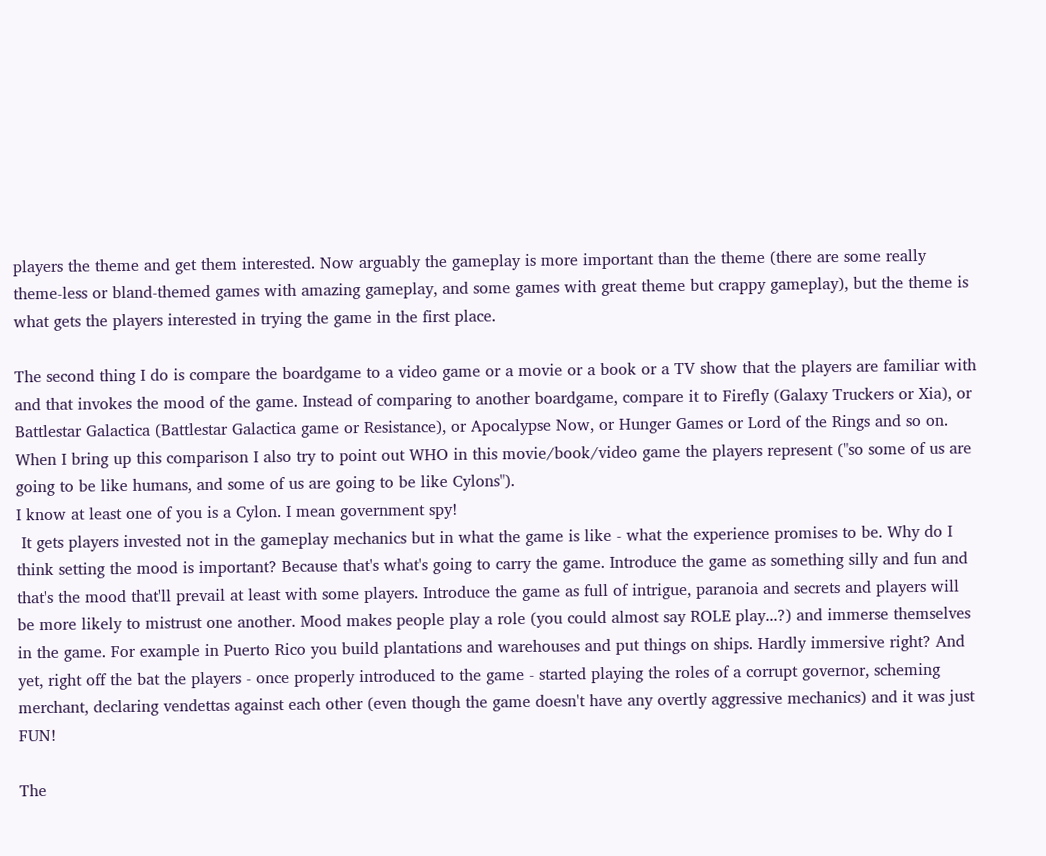players the theme and get them interested. Now arguably the gameplay is more important than the theme (there are some really theme-less or bland-themed games with amazing gameplay, and some games with great theme but crappy gameplay), but the theme is what gets the players interested in trying the game in the first place.

The second thing I do is compare the boardgame to a video game or a movie or a book or a TV show that the players are familiar with and that invokes the mood of the game. Instead of comparing to another boardgame, compare it to Firefly (Galaxy Truckers or Xia), or Battlestar Galactica (Battlestar Galactica game or Resistance), or Apocalypse Now, or Hunger Games or Lord of the Rings and so on. When I bring up this comparison I also try to point out WHO in this movie/book/video game the players represent ("so some of us are going to be like humans, and some of us are going to be like Cylons").
I know at least one of you is a Cylon. I mean government spy!
 It gets players invested not in the gameplay mechanics but in what the game is like - what the experience promises to be. Why do I think setting the mood is important? Because that's what's going to carry the game. Introduce the game as something silly and fun and that's the mood that'll prevail at least with some players. Introduce the game as full of intrigue, paranoia and secrets and players will be more likely to mistrust one another. Mood makes people play a role (you could almost say ROLE play...?) and immerse themselves in the game. For example in Puerto Rico you build plantations and warehouses and put things on ships. Hardly immersive right? And yet, right off the bat the players - once properly introduced to the game - started playing the roles of a corrupt governor, scheming merchant, declaring vendettas against each other (even though the game doesn't have any overtly aggressive mechanics) and it was just FUN!

The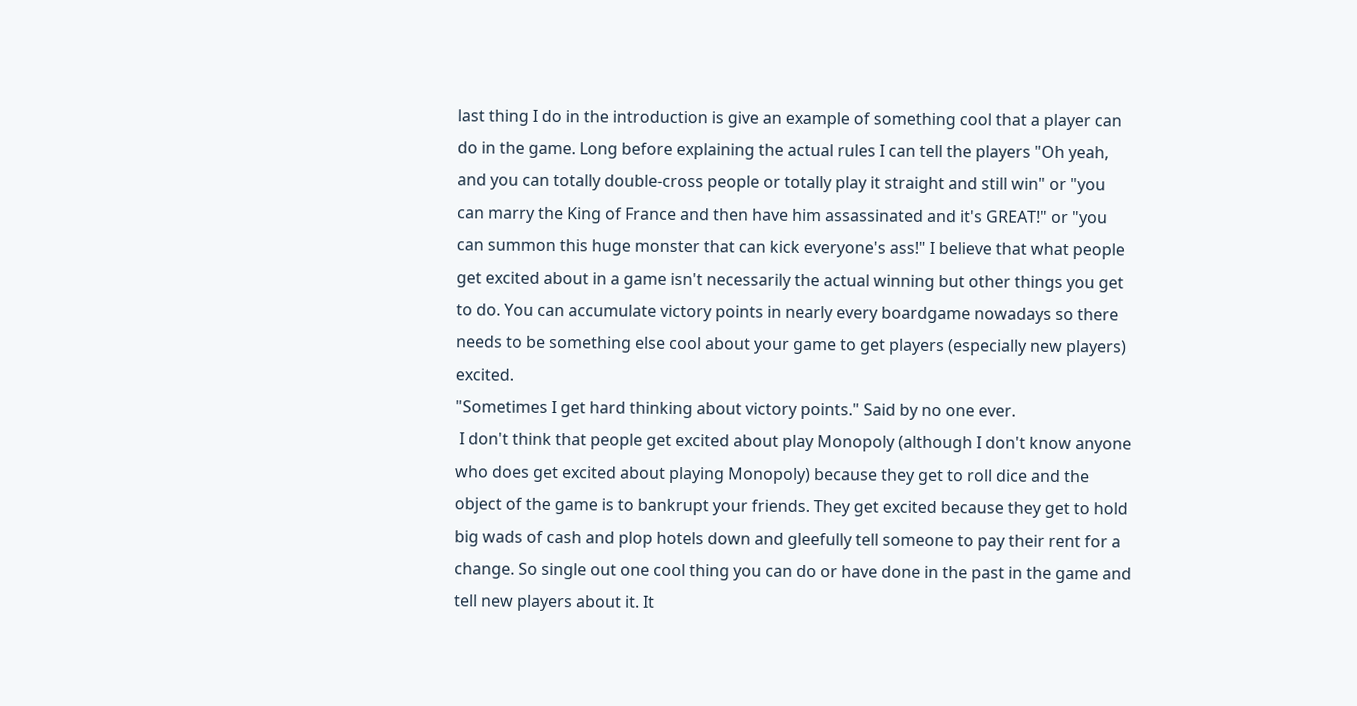last thing I do in the introduction is give an example of something cool that a player can do in the game. Long before explaining the actual rules I can tell the players "Oh yeah, and you can totally double-cross people or totally play it straight and still win" or "you can marry the King of France and then have him assassinated and it's GREAT!" or "you can summon this huge monster that can kick everyone's ass!" I believe that what people get excited about in a game isn't necessarily the actual winning but other things you get to do. You can accumulate victory points in nearly every boardgame nowadays so there needs to be something else cool about your game to get players (especially new players) excited.
"Sometimes I get hard thinking about victory points." Said by no one ever.
 I don't think that people get excited about play Monopoly (although I don't know anyone who does get excited about playing Monopoly) because they get to roll dice and the object of the game is to bankrupt your friends. They get excited because they get to hold big wads of cash and plop hotels down and gleefully tell someone to pay their rent for a change. So single out one cool thing you can do or have done in the past in the game and tell new players about it. It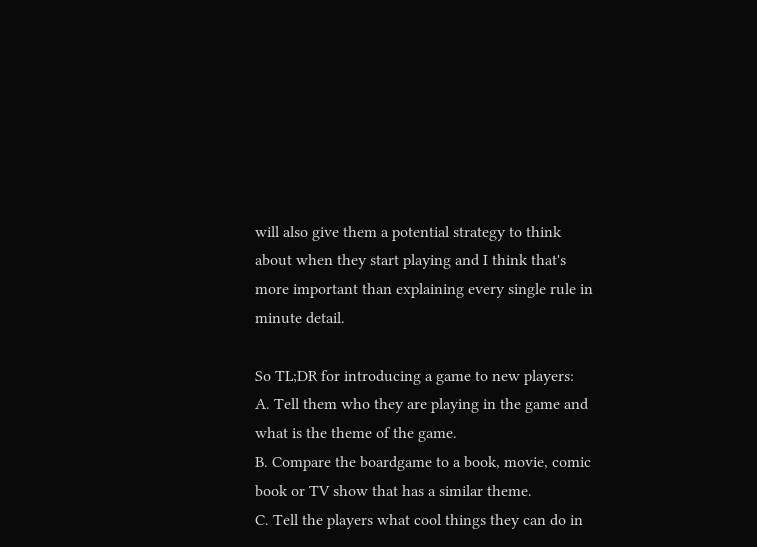will also give them a potential strategy to think about when they start playing and I think that's more important than explaining every single rule in minute detail.

So TL;DR for introducing a game to new players:
A. Tell them who they are playing in the game and what is the theme of the game.
B. Compare the boardgame to a book, movie, comic book or TV show that has a similar theme.
C. Tell the players what cool things they can do in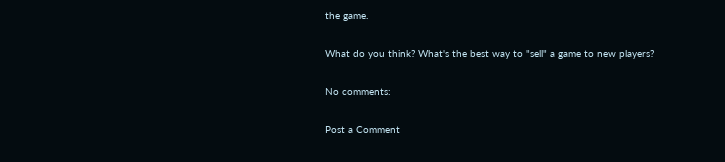the game.

What do you think? What's the best way to "sell" a game to new players?

No comments:

Post a Comment